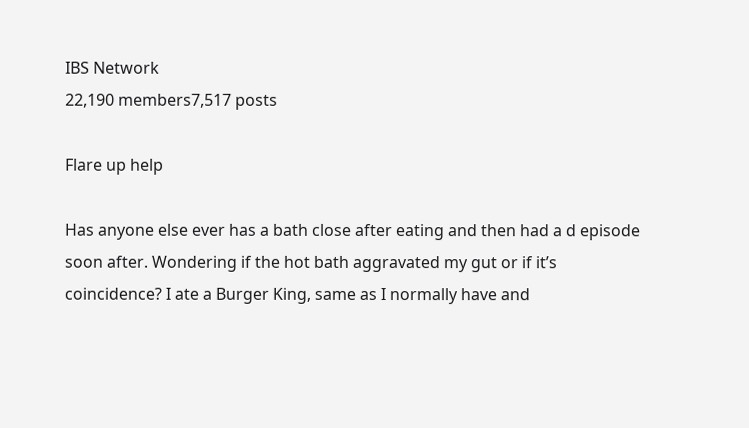IBS Network
22,190 members7,517 posts

Flare up help

Has anyone else ever has a bath close after eating and then had a d episode soon after. Wondering if the hot bath aggravated my gut or if it’s coincidence? I ate a Burger King, same as I normally have and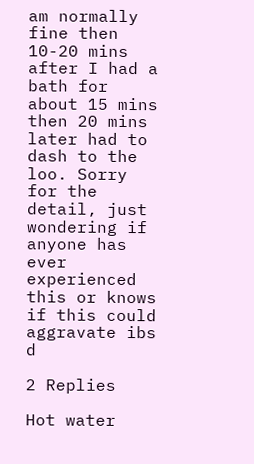am normally fine then 10-20 mins after I had a bath for about 15 mins then 20 mins later had to dash to the loo. Sorry for the detail, just wondering if anyone has ever experienced this or knows if this could aggravate ibs d

2 Replies

Hot water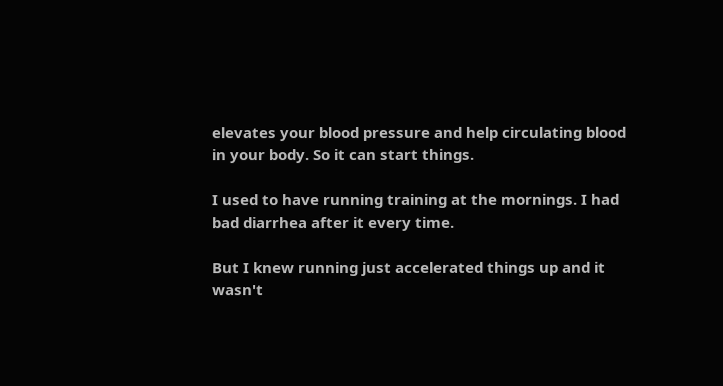elevates your blood pressure and help circulating blood in your body. So it can start things.

I used to have running training at the mornings. I had bad diarrhea after it every time.

But I knew running just accelerated things up and it wasn't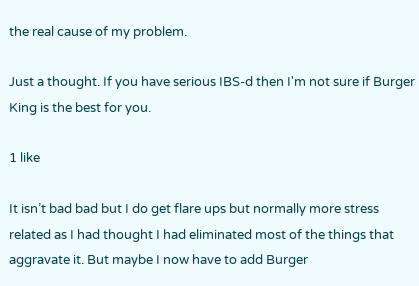the real cause of my problem.

Just a thought. If you have serious IBS-d then I'm not sure if Burger King is the best for you.

1 like

It isn’t bad bad but I do get flare ups but normally more stress related as I had thought I had eliminated most of the things that aggravate it. But maybe I now have to add Burger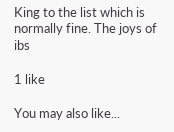King to the list which is normally fine. The joys of ibs

1 like

You may also like...